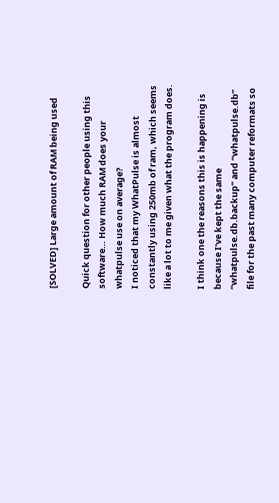[SOLVED] Large amount of RAM being used

Quick question for other people using this software… How much RAM does your whatpulse use on average?
I noticed that my WhatPulse is almost constantly using 250mb of ram, which seems like a lot to me given what the program does.

I think one the reasons this is happening is because I’ve kept the same “whatpulse.db.backup” and “whatpulse.db” file for the past many computer reformats so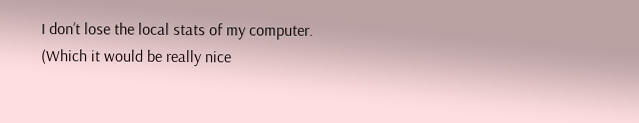I don’t lose the local stats of my computer. (Which it would be really nice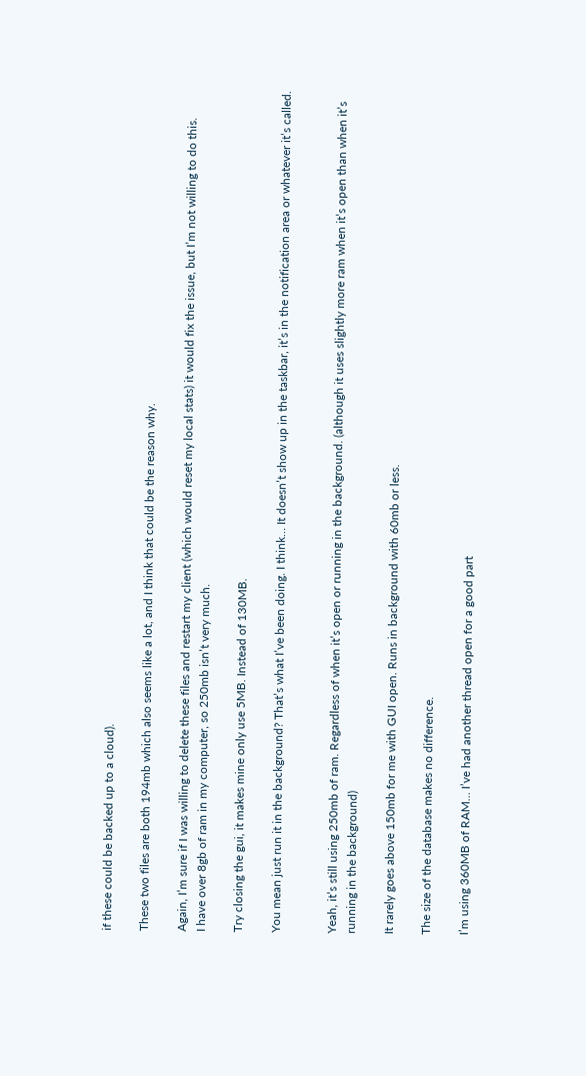if these could be backed up to a cloud).

These two files are both 194mb which also seems like a lot, and I think that could be the reason why.

Again, I’m sure if I was willing to delete these files and restart my client (which would reset my local stats) it would fix the issue, but I’m not willing to do this.
I have over 8gb of ram in my computer, so 250mb isn’t very much.

Try closing the gui, it makes mine only use 5MB. Instead of 130MB.

You mean just run it in the background? That’s what I’ve been doing. I think… It doesn’t show up in the taskbar, it’s in the notification area or whatever it’s called.


Yeah, it’s still using 250mb of ram. Regardless of when it’s open or running in the background. (although it uses slightly more ram when it’s open than when it’s running in the background)

It rarely goes above 150mb for me with GUI open. Runs in background with 60mb or less.

The size of the database makes no difference.

I’m using 360MB of RAM… I’ve had another thread open for a good part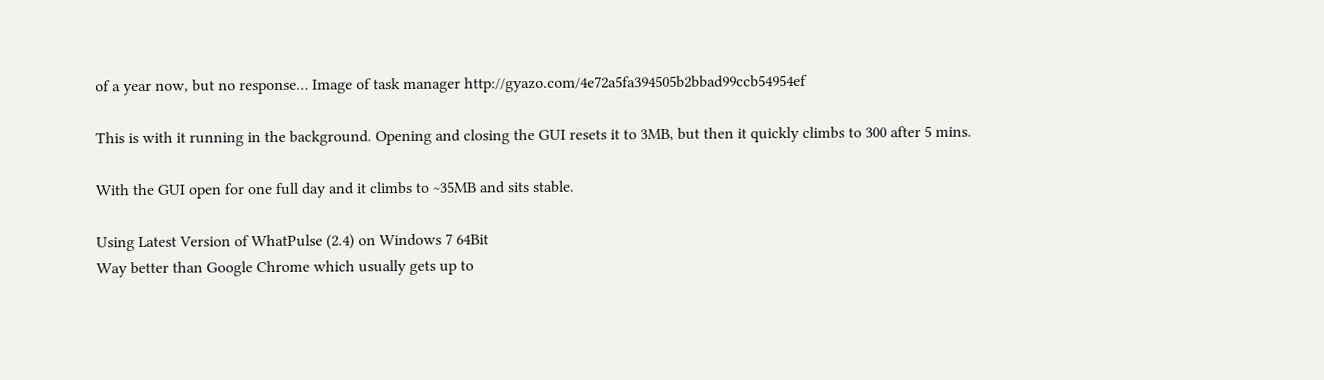of a year now, but no response… Image of task manager http://gyazo.com/4e72a5fa394505b2bbad99ccb54954ef

This is with it running in the background. Opening and closing the GUI resets it to 3MB, but then it quickly climbs to 300 after 5 mins.

With the GUI open for one full day and it climbs to ~35MB and sits stable.

Using Latest Version of WhatPulse (2.4) on Windows 7 64Bit
Way better than Google Chrome which usually gets up to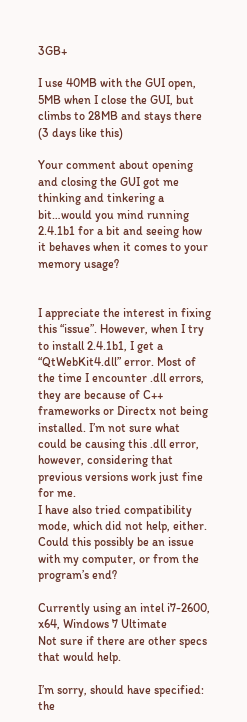3GB+

I use 40MB with the GUI open, 5MB when I close the GUI, but climbs to 28MB and stays there (3 days like this)

Your comment about opening and closing the GUI got me thinking and tinkering a bit…would you mind running 2.4.1b1 for a bit and seeing how it behaves when it comes to your memory usage?


I appreciate the interest in fixing this “issue”. However, when I try to install 2.4.1b1, I get a “QtWebKit4.dll” error. Most of the time I encounter .dll errors, they are because of C++ frameworks or Directx not being installed. I’m not sure what could be causing this .dll error, however, considering that previous versions work just fine for me.
I have also tried compatibility mode, which did not help, either.
Could this possibly be an issue with my computer, or from the program’s end?

Currently using an intel i7-2600, x64, Windows 7 Ultimate
Not sure if there are other specs that would help.

I’m sorry, should have specified: the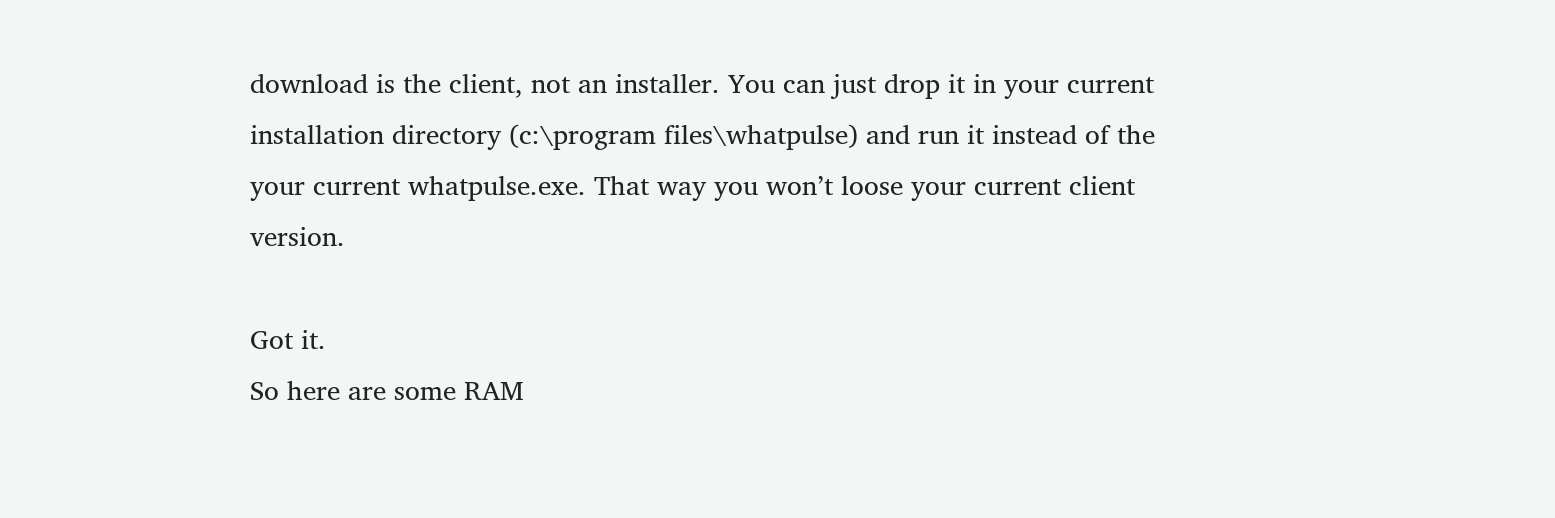download is the client, not an installer. You can just drop it in your current installation directory (c:\program files\whatpulse) and run it instead of the your current whatpulse.exe. That way you won’t loose your current client version.

Got it.
So here are some RAM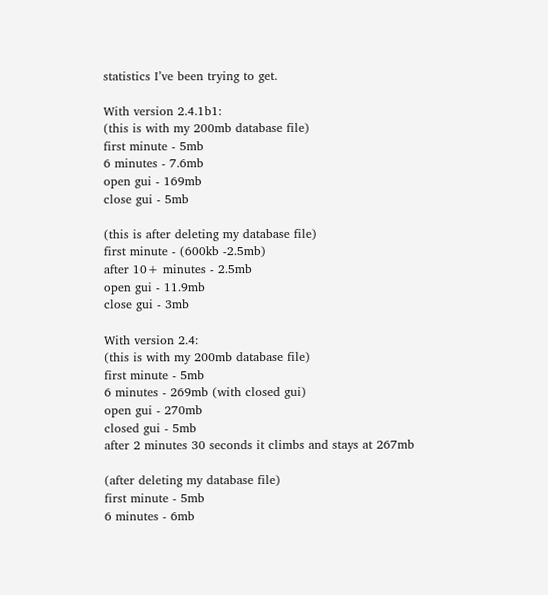statistics I’ve been trying to get.

With version 2.4.1b1:
(this is with my 200mb database file)
first minute - 5mb
6 minutes - 7.6mb
open gui - 169mb
close gui - 5mb

(this is after deleting my database file)
first minute - (600kb -2.5mb)
after 10+ minutes - 2.5mb
open gui - 11.9mb
close gui - 3mb

With version 2.4:
(this is with my 200mb database file)
first minute - 5mb
6 minutes - 269mb (with closed gui)
open gui - 270mb
closed gui - 5mb
after 2 minutes 30 seconds it climbs and stays at 267mb

(after deleting my database file)
first minute - 5mb
6 minutes - 6mb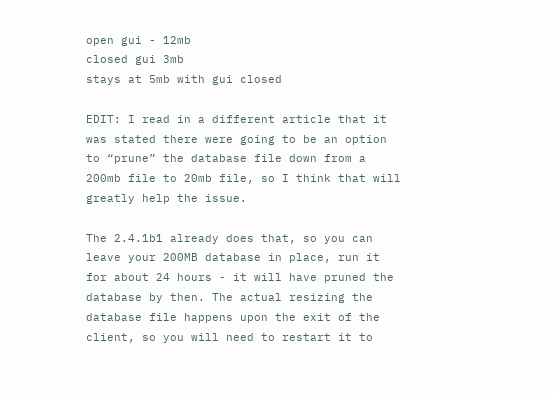open gui - 12mb
closed gui 3mb
stays at 5mb with gui closed

EDIT: I read in a different article that it was stated there were going to be an option to “prune” the database file down from a 200mb file to 20mb file, so I think that will greatly help the issue.

The 2.4.1b1 already does that, so you can leave your 200MB database in place, run it for about 24 hours - it will have pruned the database by then. The actual resizing the database file happens upon the exit of the client, so you will need to restart it to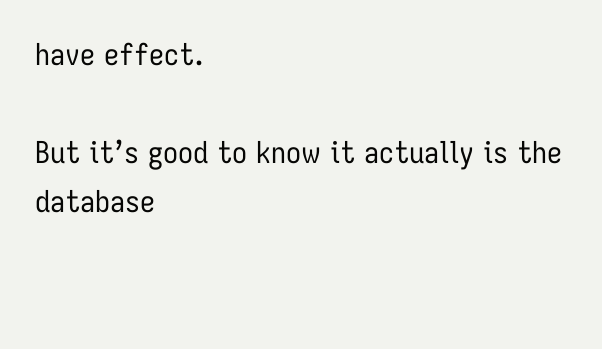have effect.

But it’s good to know it actually is the database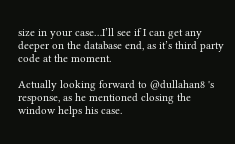size in your case…I’ll see if I can get any deeper on the database end, as it’s third party code at the moment.

Actually looking forward to @dullahan8 's response, as he mentioned closing the window helps his case.